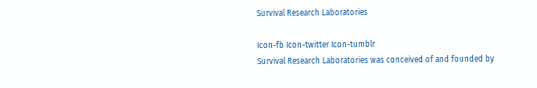Survival Research Laboratories

Icon-fb Icon-twitter Icon-tumblr
Survival Research Laboratories was conceived of and founded by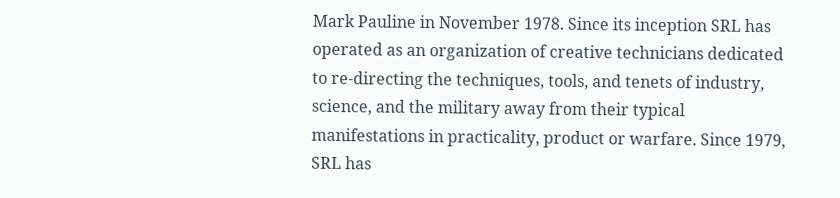Mark Pauline in November 1978. Since its inception SRL has operated as an organization of creative technicians dedicated to re-directing the techniques, tools, and tenets of industry, science, and the military away from their typical manifestations in practicality, product or warfare. Since 1979, SRL has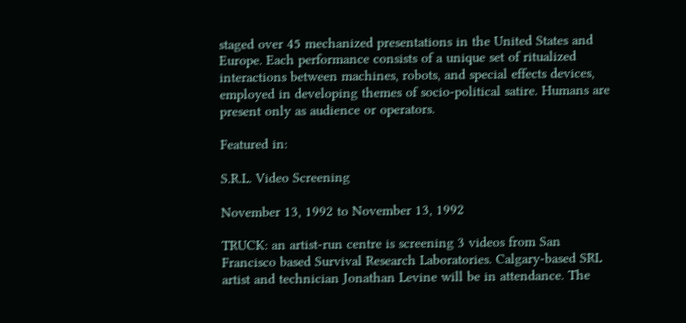staged over 45 mechanized presentations in the United States and Europe. Each performance consists of a unique set of ritualized interactions between machines, robots, and special effects devices, employed in developing themes of socio-political satire. Humans are present only as audience or operators.

Featured in:

S.R.L. Video Screening

November 13, 1992 to November 13, 1992

TRUCK: an artist-run centre is screening 3 videos from San Francisco based Survival Research Laboratories. Calgary-based SRL artist and technician Jonathan Levine will be in attendance. The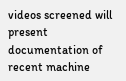videos screened will present documentation of recent machine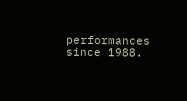performances since 1988.